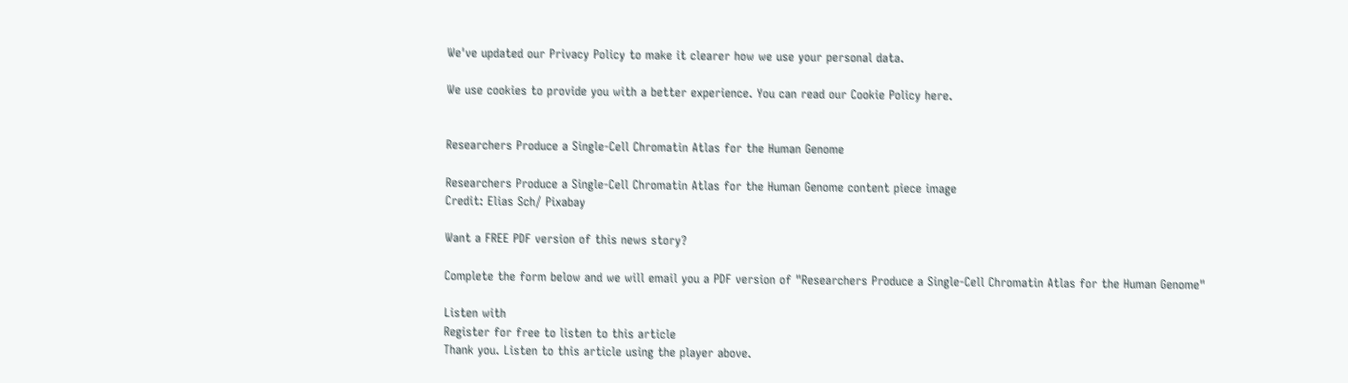We've updated our Privacy Policy to make it clearer how we use your personal data.

We use cookies to provide you with a better experience. You can read our Cookie Policy here.


Researchers Produce a Single-Cell Chromatin Atlas for the Human Genome

Researchers Produce a Single-Cell Chromatin Atlas for the Human Genome content piece image
Credit: Elias Sch/ Pixabay

Want a FREE PDF version of this news story?

Complete the form below and we will email you a PDF version of "Researchers Produce a Single-Cell Chromatin Atlas for the Human Genome"

Listen with
Register for free to listen to this article
Thank you. Listen to this article using the player above.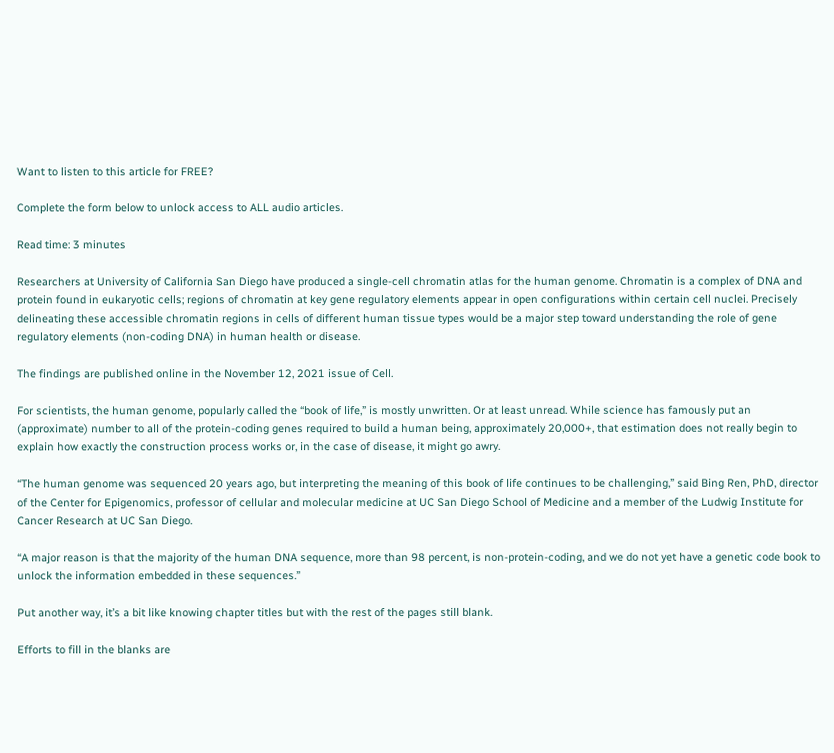Want to listen to this article for FREE?

Complete the form below to unlock access to ALL audio articles.

Read time: 3 minutes

Researchers at University of California San Diego have produced a single-cell chromatin atlas for the human genome. Chromatin is a complex of DNA and protein found in eukaryotic cells; regions of chromatin at key gene regulatory elements appear in open configurations within certain cell nuclei. Precisely delineating these accessible chromatin regions in cells of different human tissue types would be a major step toward understanding the role of gene regulatory elements (non-coding DNA) in human health or disease.

The findings are published online in the November 12, 2021 issue of Cell.

For scientists, the human genome, popularly called the “book of life,” is mostly unwritten. Or at least unread. While science has famously put an (approximate) number to all of the protein-coding genes required to build a human being, approximately 20,000+, that estimation does not really begin to explain how exactly the construction process works or, in the case of disease, it might go awry.

“The human genome was sequenced 20 years ago, but interpreting the meaning of this book of life continues to be challenging,” said Bing Ren, PhD, director of the Center for Epigenomics, professor of cellular and molecular medicine at UC San Diego School of Medicine and a member of the Ludwig Institute for Cancer Research at UC San Diego.

“A major reason is that the majority of the human DNA sequence, more than 98 percent, is non-protein-coding, and we do not yet have a genetic code book to unlock the information embedded in these sequences.”

Put another way, it’s a bit like knowing chapter titles but with the rest of the pages still blank.

Efforts to fill in the blanks are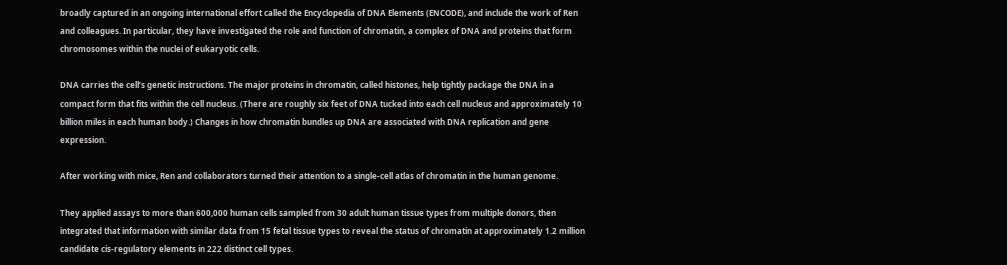broadly captured in an ongoing international effort called the Encyclopedia of DNA Elements (ENCODE), and include the work of Ren and colleagues. In particular, they have investigated the role and function of chromatin, a complex of DNA and proteins that form chromosomes within the nuclei of eukaryotic cells.

DNA carries the cell’s genetic instructions. The major proteins in chromatin, called histones, help tightly package the DNA in a compact form that fits within the cell nucleus. (There are roughly six feet of DNA tucked into each cell nucleus and approximately 10 billion miles in each human body.) Changes in how chromatin bundles up DNA are associated with DNA replication and gene expression.

After working with mice, Ren and collaborators turned their attention to a single-cell atlas of chromatin in the human genome.

They applied assays to more than 600,000 human cells sampled from 30 adult human tissue types from multiple donors, then integrated that information with similar data from 15 fetal tissue types to reveal the status of chromatin at approximately 1.2 million candidate cis-regulatory elements in 222 distinct cell types.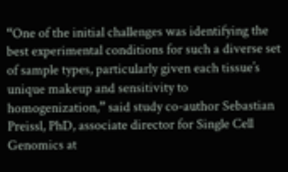“One of the initial challenges was identifying the best experimental conditions for such a diverse set of sample types, particularly given each tissue’s unique makeup and sensitivity to homogenization,” said study co-author Sebastian Preissl, PhD, associate director for Single Cell Genomics at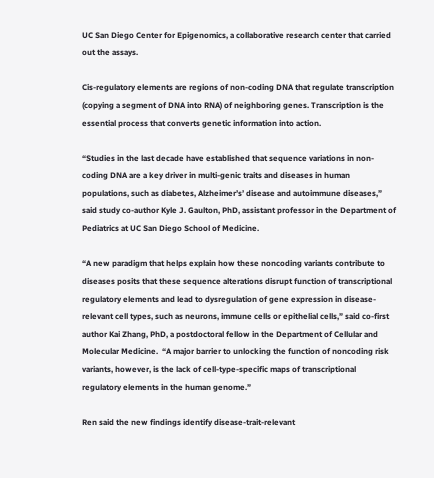UC San Diego Center for Epigenomics, a collaborative research center that carried out the assays.

Cis-regulatory elements are regions of non-coding DNA that regulate transcription (copying a segment of DNA into RNA) of neighboring genes. Transcription is the essential process that converts genetic information into action.

“Studies in the last decade have established that sequence variations in non-coding DNA are a key driver in multi-genic traits and diseases in human populations, such as diabetes, Alzheimer’s’ disease and autoimmune diseases,” said study co-author Kyle J. Gaulton, PhD, assistant professor in the Department of Pediatrics at UC San Diego School of Medicine.

“A new paradigm that helps explain how these noncoding variants contribute to diseases posits that these sequence alterations disrupt function of transcriptional regulatory elements and lead to dysregulation of gene expression in disease-relevant cell types, such as neurons, immune cells or epithelial cells,” said co-first author Kai Zhang, PhD, a postdoctoral fellow in the Department of Cellular and Molecular Medicine.  “A major barrier to unlocking the function of noncoding risk variants, however, is the lack of cell-type-specific maps of transcriptional regulatory elements in the human genome.”

Ren said the new findings identify disease-trait-relevant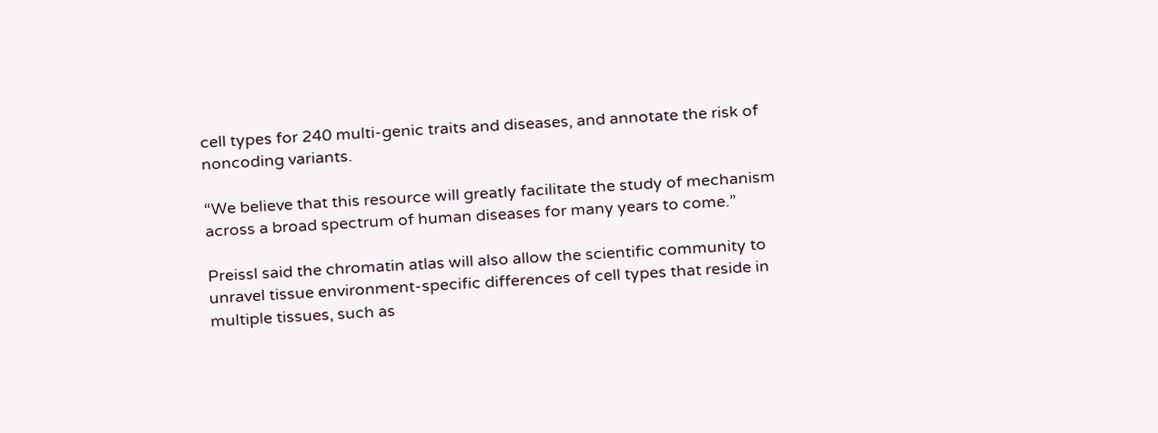cell types for 240 multi-genic traits and diseases, and annotate the risk of noncoding variants.

“We believe that this resource will greatly facilitate the study of mechanism across a broad spectrum of human diseases for many years to come.”

Preissl said the chromatin atlas will also allow the scientific community to unravel tissue environment-specific differences of cell types that reside in multiple tissues, such as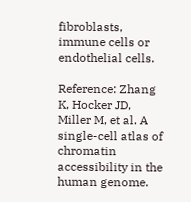fibroblasts, immune cells or endothelial cells.

Reference: Zhang K, Hocker JD, Miller M, et al. A single-cell atlas of chromatin accessibility in the human genome.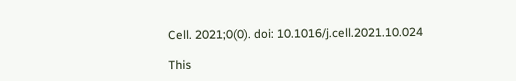Cell. 2021;0(0). doi: 10.1016/j.cell.2021.10.024

This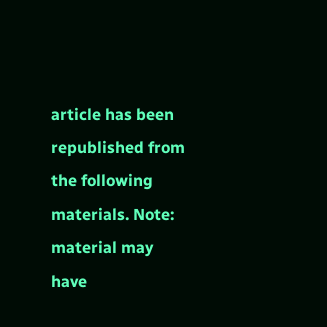article has been republished from the following materials. Note: material may have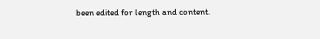been edited for length and content.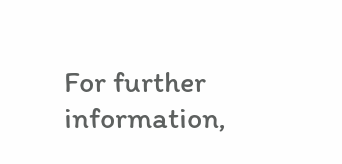For further information,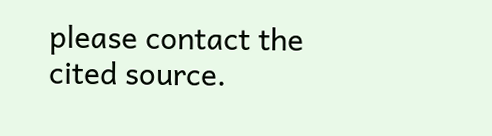please contact the cited source.